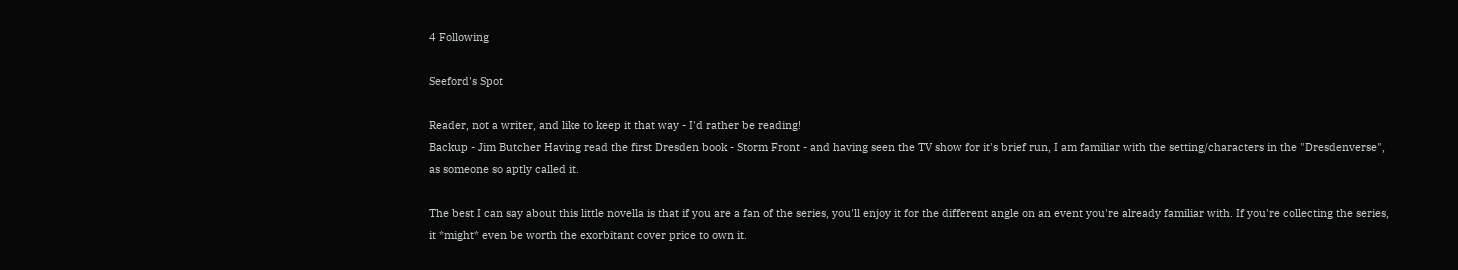4 Following

Seeford's Spot

Reader, not a writer, and like to keep it that way - I'd rather be reading!
Backup - Jim Butcher Having read the first Dresden book - Storm Front - and having seen the TV show for it's brief run, I am familiar with the setting/characters in the "Dresdenverse", as someone so aptly called it.

The best I can say about this little novella is that if you are a fan of the series, you'll enjoy it for the different angle on an event you're already familiar with. If you're collecting the series, it *might* even be worth the exorbitant cover price to own it.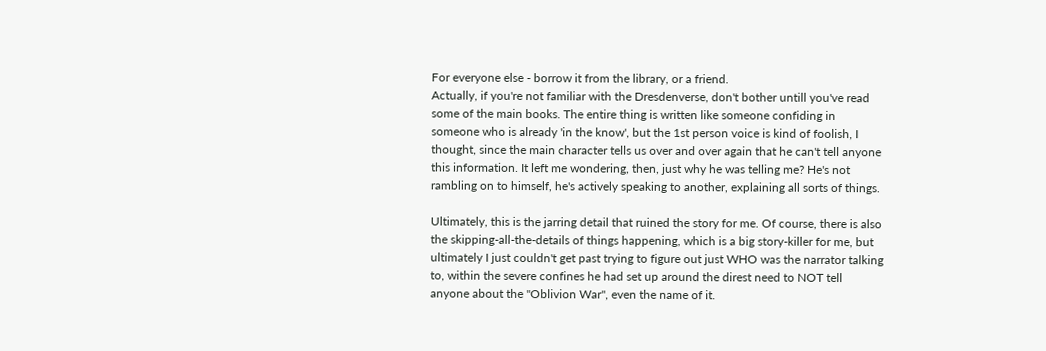For everyone else - borrow it from the library, or a friend.
Actually, if you're not familiar with the Dresdenverse, don't bother untill you've read some of the main books. The entire thing is written like someone confiding in someone who is already 'in the know', but the 1st person voice is kind of foolish, I thought, since the main character tells us over and over again that he can't tell anyone this information. It left me wondering, then, just why he was telling me? He's not rambling on to himself, he's actively speaking to another, explaining all sorts of things.

Ultimately, this is the jarring detail that ruined the story for me. Of course, there is also the skipping-all-the-details of things happening, which is a big story-killer for me, but ultimately I just couldn't get past trying to figure out just WHO was the narrator talking to, within the severe confines he had set up around the direst need to NOT tell anyone about the "Oblivion War", even the name of it.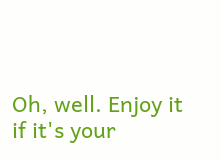Oh, well. Enjoy it if it's your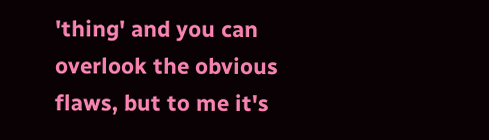'thing' and you can overlook the obvious flaws, but to me it's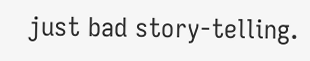just bad story-telling.